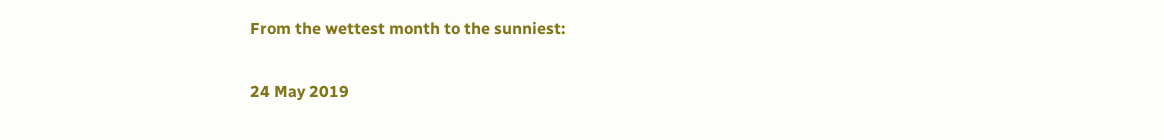From the wettest month to the sunniest:

24 May 2019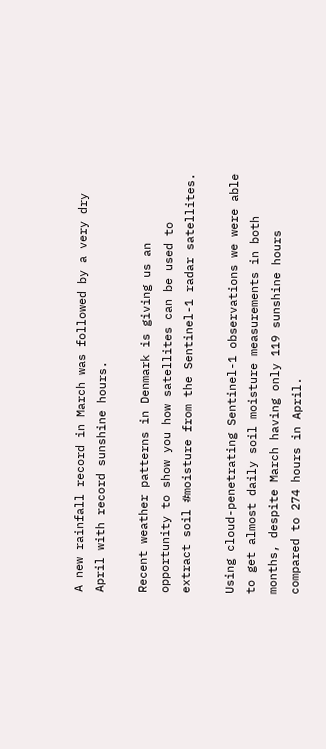A new rainfall record in March was followed by a very dry April with record sunshine hours.

Recent weather patterns in Denmark is giving us an opportunity to show you how satellites can be used to extract soil #moisture from the Sentinel-1 radar satellites.

Using cloud-penetrating Sentinel-1 observations we were able to get almost daily soil moisture measurements in both months, despite March having only 119 sunshine hours compared to 274 hours in April.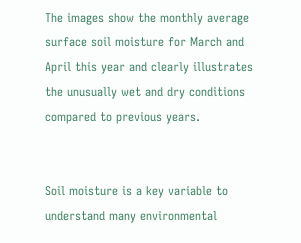The images show the monthly average surface soil moisture for March and April this year and clearly illustrates the unusually wet and dry conditions compared to previous years.


Soil moisture is a key variable to understand many environmental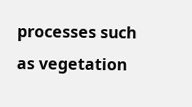processes such as vegetation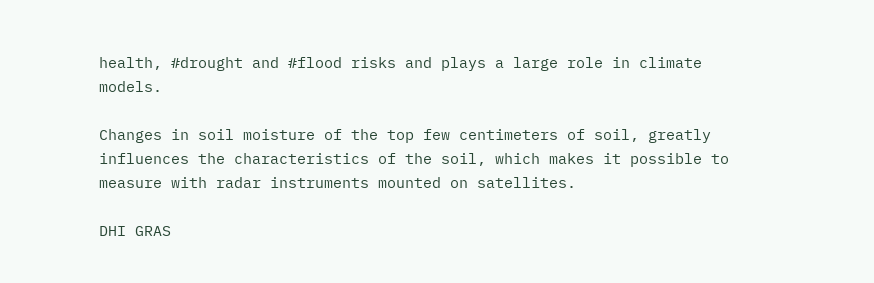health, #drought and #flood risks and plays a large role in climate models.

Changes in soil moisture of the top few centimeters of soil, greatly influences the characteristics of the soil, which makes it possible to measure with radar instruments mounted on satellites.

DHI GRAS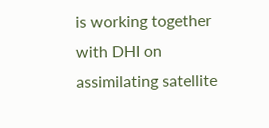is working together with DHI on assimilating satellite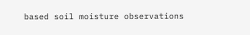based soil moisture observations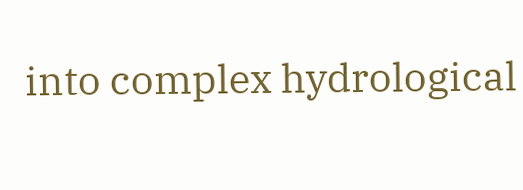into complex hydrological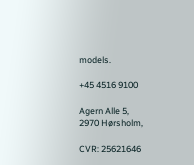models.

+45 4516 9100

Agern Alle 5,
2970 Hørsholm,

CVR: 25621646